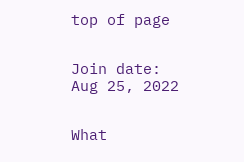top of page


Join date: Aug 25, 2022


What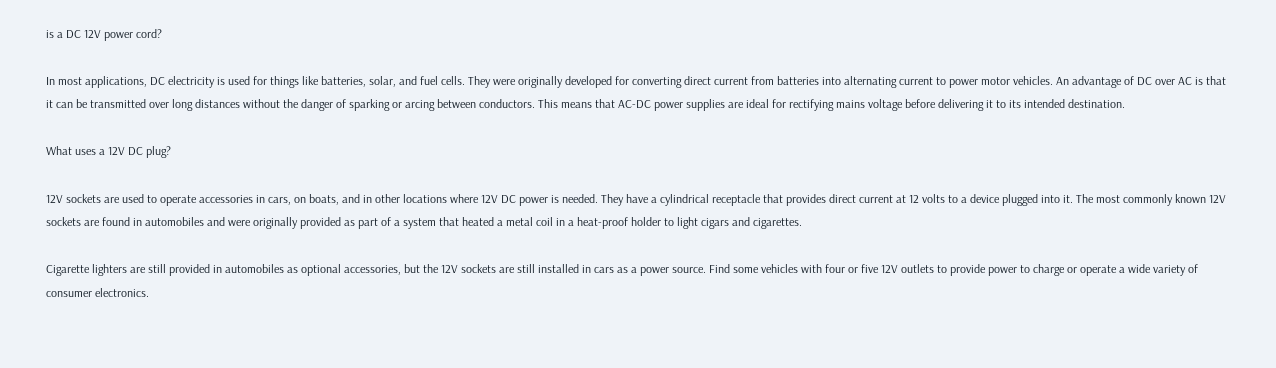is a DC 12V power cord?

In most applications, DC electricity is used for things like batteries, solar, and fuel cells. They were originally developed for converting direct current from batteries into alternating current to power motor vehicles. An advantage of DC over AC is that it can be transmitted over long distances without the danger of sparking or arcing between conductors. This means that AC-DC power supplies are ideal for rectifying mains voltage before delivering it to its intended destination.

What uses a 12V DC plug?

12V sockets are used to operate accessories in cars, on boats, and in other locations where 12V DC power is needed. They have a cylindrical receptacle that provides direct current at 12 volts to a device plugged into it. The most commonly known 12V sockets are found in automobiles and were originally provided as part of a system that heated a metal coil in a heat-proof holder to light cigars and cigarettes.

Cigarette lighters are still provided in automobiles as optional accessories, but the 12V sockets are still installed in cars as a power source. Find some vehicles with four or five 12V outlets to provide power to charge or operate a wide variety of consumer electronics.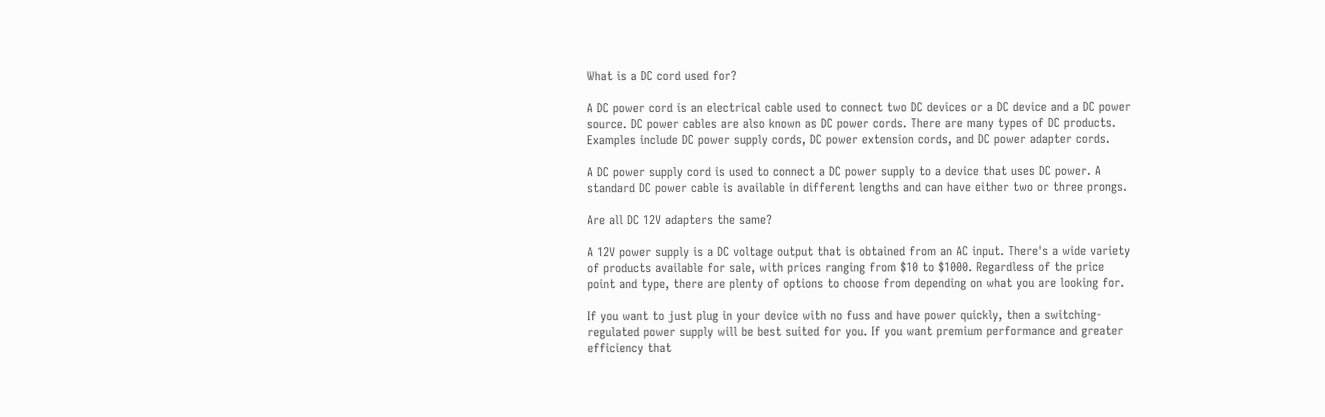What is a DC cord used for?

A DC power cord is an electrical cable used to connect two DC devices or a DC device and a DC power source. DC power cables are also known as DC power cords. There are many types of DC products. Examples include DC power supply cords, DC power extension cords, and DC power adapter cords.

A DC power supply cord is used to connect a DC power supply to a device that uses DC power. A standard DC power cable is available in different lengths and can have either two or three prongs.

Are all DC 12V adapters the same?

A 12V power supply is a DC voltage output that is obtained from an AC input. There's a wide variety of products available for sale, with prices ranging from $10 to $1000. Regardless of the price point and type, there are plenty of options to choose from depending on what you are looking for.

If you want to just plug in your device with no fuss and have power quickly, then a switching-regulated power supply will be best suited for you. If you want premium performance and greater efficiency that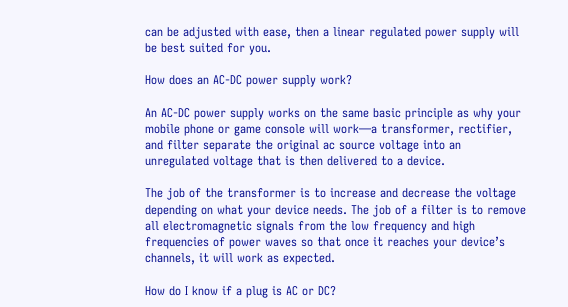can be adjusted with ease, then a linear regulated power supply will be best suited for you.

How does an AC-DC power supply work?

An AC-DC power supply works on the same basic principle as why your mobile phone or game console will work—a transformer, rectifier, and filter separate the original ac source voltage into an unregulated voltage that is then delivered to a device.

The job of the transformer is to increase and decrease the voltage depending on what your device needs. The job of a filter is to remove all electromagnetic signals from the low frequency and high frequencies of power waves so that once it reaches your device’s channels, it will work as expected.

How do I know if a plug is AC or DC?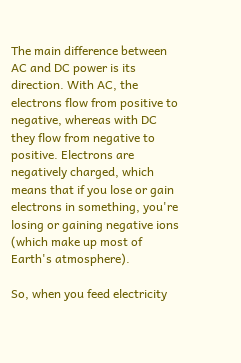The main difference between AC and DC power is its direction. With AC, the electrons flow from positive to negative, whereas with DC they flow from negative to positive. Electrons are negatively charged, which means that if you lose or gain electrons in something, you're losing or gaining negative ions (which make up most of Earth's atmosphere).

So, when you feed electricity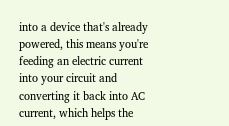into a device that's already powered, this means you're feeding an electric current into your circuit and converting it back into AC current, which helps the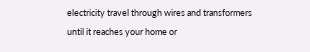electricity travel through wires and transformers until it reaches your home or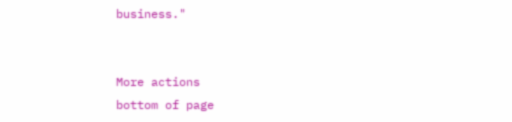business."


More actions
bottom of page